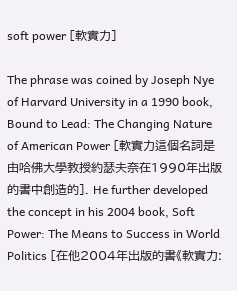soft power [軟實力]

The phrase was coined by Joseph Nye of Harvard University in a 1990 book, Bound to Lead: The Changing Nature of American Power [軟實力這個名詞是由哈佛大學教授約瑟夫奈在1990年出版的書中創造的]. He further developed the concept in his 2004 book, Soft Power: The Means to Success in World Politics [在他2004年出版的書《軟實力: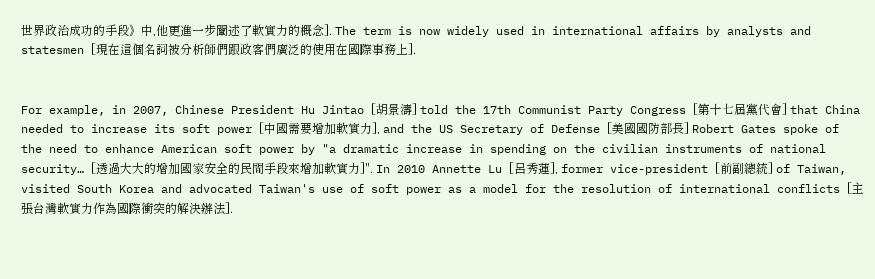世界政治成功的手段》中,他更進一步闡述了軟實力的概念]. The term is now widely used in international affairs by analysts and statesmen [現在這個名詞被分析師們跟政客們廣泛的使用在國際事務上].


For example, in 2007, Chinese President Hu Jintao [胡景濤] told the 17th Communist Party Congress [第十七屆黨代會] that China needed to increase its soft power [中國需要增加軟實力], and the US Secretary of Defense [美國國防部長] Robert Gates spoke of the need to enhance American soft power by "a dramatic increase in spending on the civilian instruments of national security… [透過大大的增加國家安全的民間手段來增加軟實力]". In 2010 Annette Lu [呂秀蓮], former vice-president [前副總統] of Taiwan, visited South Korea and advocated Taiwan's use of soft power as a model for the resolution of international conflicts [主張台灣軟實力作為國際衝突的解決辦法].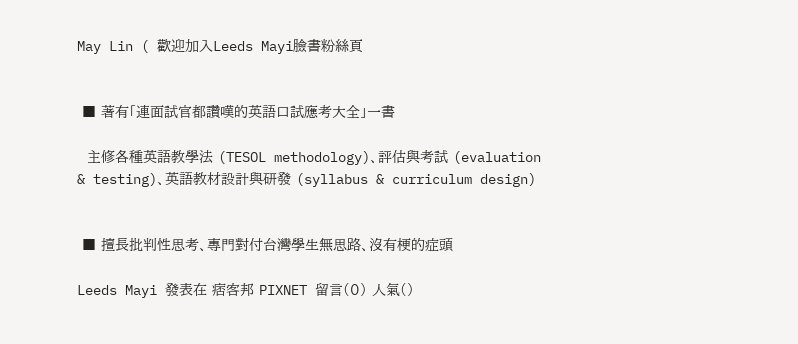May Lin ( 歡迎加入Leeds Mayi臉書粉絲頁


 ■ 著有「連面試官都讚嘆的英語口試應考大全」一書

  主修各種英語教學法 (TESOL methodology)、評估與考試 (evaluation & testing)、英語教材設計與研發 (syllabus & curriculum design)


 ■ 擅長批判性思考、專門對付台灣學生無思路、沒有梗的症頭

Leeds Mayi 發表在 痞客邦 PIXNET 留言(0) 人氣()